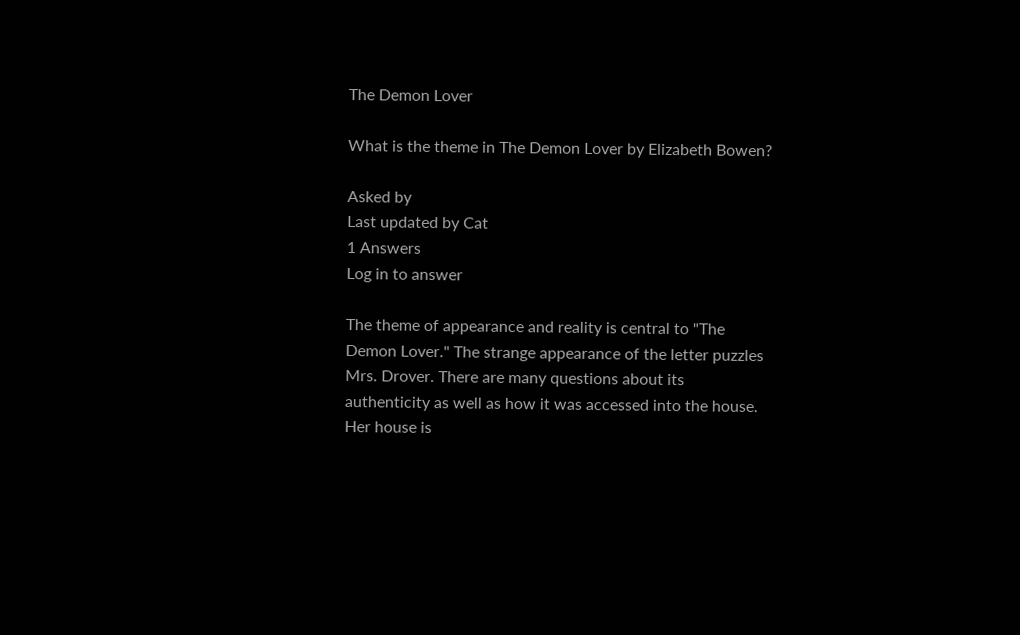The Demon Lover

What is the theme in The Demon Lover by Elizabeth Bowen?

Asked by
Last updated by Cat
1 Answers
Log in to answer

The theme of appearance and reality is central to "The Demon Lover." The strange appearance of the letter puzzles Mrs. Drover. There are many questions about its authenticity as well as how it was accessed into the house. Her house is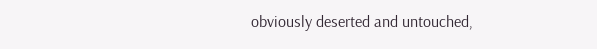obviously deserted and untouched,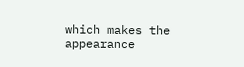which makes the appearance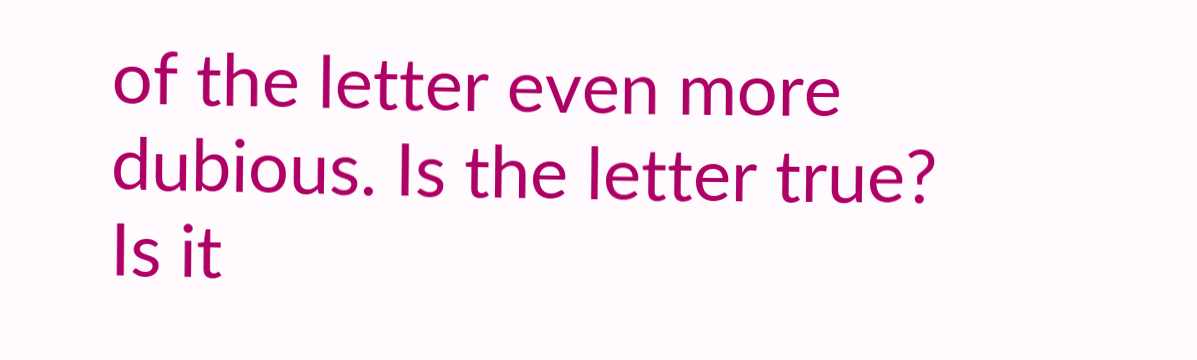of the letter even more dubious. Is the letter true? Is it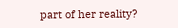part of her reality?